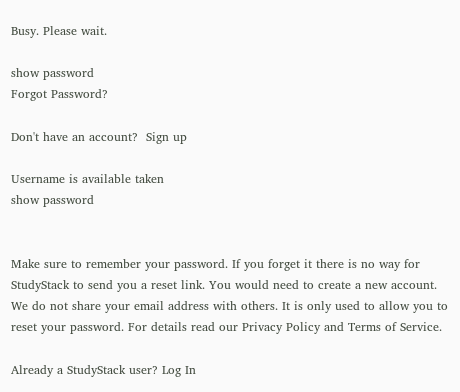Busy. Please wait.

show password
Forgot Password?

Don't have an account?  Sign up

Username is available taken
show password


Make sure to remember your password. If you forget it there is no way for StudyStack to send you a reset link. You would need to create a new account.
We do not share your email address with others. It is only used to allow you to reset your password. For details read our Privacy Policy and Terms of Service.

Already a StudyStack user? Log In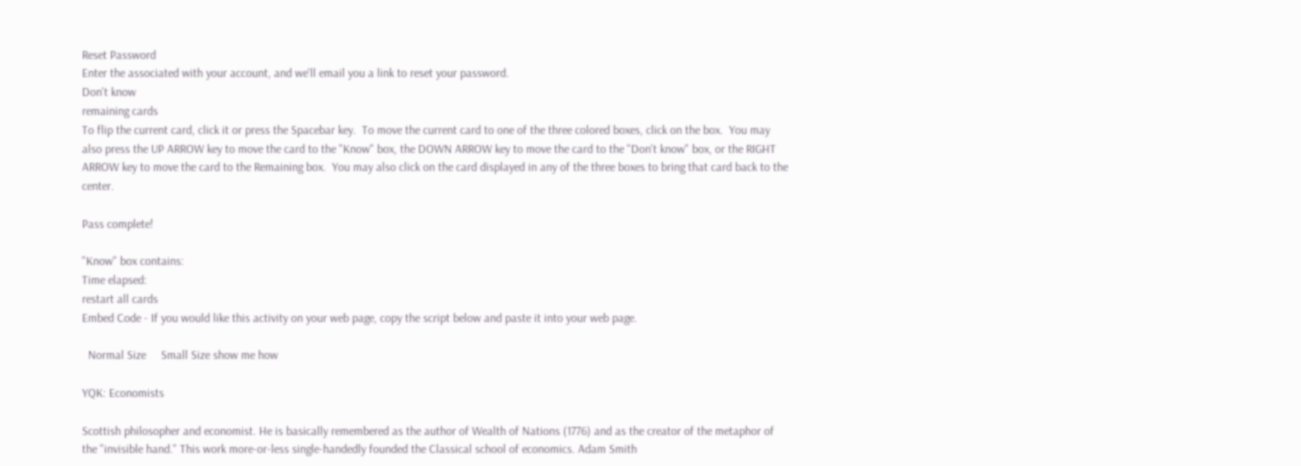Reset Password
Enter the associated with your account, and we'll email you a link to reset your password.
Don't know
remaining cards
To flip the current card, click it or press the Spacebar key.  To move the current card to one of the three colored boxes, click on the box.  You may also press the UP ARROW key to move the card to the "Know" box, the DOWN ARROW key to move the card to the "Don't know" box, or the RIGHT ARROW key to move the card to the Remaining box.  You may also click on the card displayed in any of the three boxes to bring that card back to the center.

Pass complete!

"Know" box contains:
Time elapsed:
restart all cards
Embed Code - If you would like this activity on your web page, copy the script below and paste it into your web page.

  Normal Size     Small Size show me how

YQK: Economists

Scottish philosopher and economist. He is basically remembered as the author of Wealth of Nations (1776) and as the creator of the metaphor of the "invisible hand." This work more-or-less single-handedly founded the Classical school of economics. Adam Smith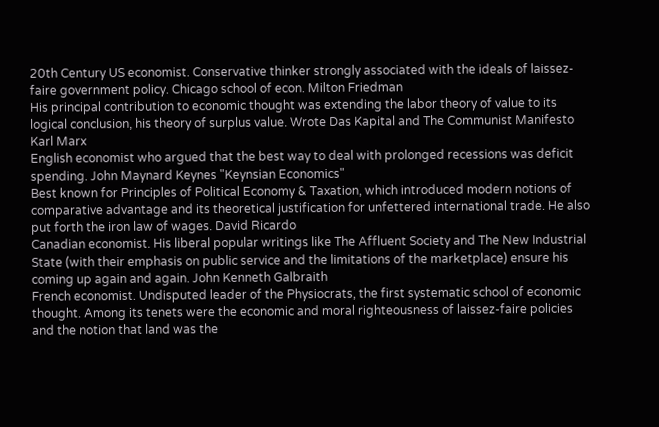20th Century US economist. Conservative thinker strongly associated with the ideals of laissez-faire government policy. Chicago school of econ. Milton Friedman
His principal contribution to economic thought was extending the labor theory of value to its logical conclusion, his theory of surplus value. Wrote Das Kapital and The Communist Manifesto Karl Marx
English economist who argued that the best way to deal with prolonged recessions was deficit spending. John Maynard Keynes "Keynsian Economics"
Best known for Principles of Political Economy & Taxation, which introduced modern notions of comparative advantage and its theoretical justification for unfettered international trade. He also put forth the iron law of wages. David Ricardo
Canadian economist. His liberal popular writings like The Affluent Society and The New Industrial State (with their emphasis on public service and the limitations of the marketplace) ensure his coming up again and again. John Kenneth Galbraith
French economist. Undisputed leader of the Physiocrats, the first systematic school of economic thought. Among its tenets were the economic and moral righteousness of laissez-faire policies and the notion that land was the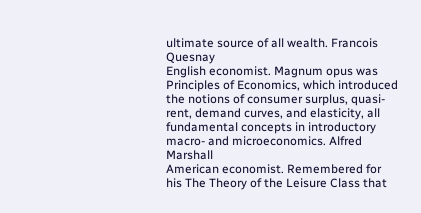ultimate source of all wealth. Francois Quesnay
English economist. Magnum opus was Principles of Economics, which introduced the notions of consumer surplus, quasi-rent, demand curves, and elasticity, all fundamental concepts in introductory macro- and microeconomics. Alfred Marshall
American economist. Remembered for his The Theory of the Leisure Class that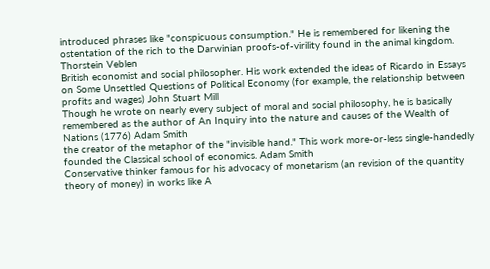introduced phrases like "conspicuous consumption." He is remembered for likening the ostentation of the rich to the Darwinian proofs-of-virility found in the animal kingdom. Thorstein Veblen
British economist and social philosopher. His work extended the ideas of Ricardo in Essays on Some Unsettled Questions of Political Economy (for example, the relationship between profits and wages) John Stuart Mill
Though he wrote on nearly every subject of moral and social philosophy, he is basically remembered as the author of An Inquiry into the nature and causes of the Wealth of Nations (1776) Adam Smith
the creator of the metaphor of the "invisible hand." This work more-or-less single-handedly founded the Classical school of economics. Adam Smith
Conservative thinker famous for his advocacy of monetarism (an revision of the quantity theory of money) in works like A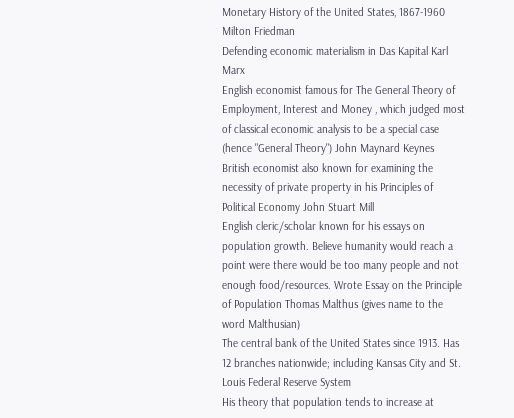Monetary History of the United States, 1867-1960 Milton Friedman
Defending economic materialism in Das Kapital Karl Marx
English economist famous for The General Theory of Employment, Interest and Money , which judged most of classical economic analysis to be a special case (hence "General Theory") John Maynard Keynes
British economist also known for examining the necessity of private property in his Principles of Political Economy John Stuart Mill
English cleric/scholar known for his essays on population growth. Believe humanity would reach a point were there would be too many people and not enough food/resources. Wrote Essay on the Principle of Population Thomas Malthus (gives name to the word Malthusian)
The central bank of the United States since 1913. Has 12 branches nationwide; including Kansas City and St. Louis Federal Reserve System
His theory that population tends to increase at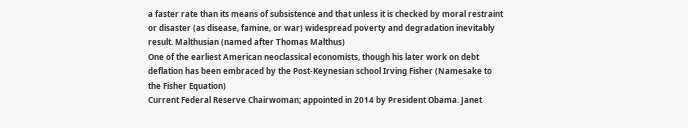a faster rate than its means of subsistence and that unless it is checked by moral restraint or disaster (as disease, famine, or war) widespread poverty and degradation inevitably result. Malthusian (named after Thomas Malthus)
One of the earliest American neoclassical economists, though his later work on debt deflation has been embraced by the Post-Keynesian school Irving Fisher (Namesake to the Fisher Equation)
Current Federal Reserve Chairwoman; appointed in 2014 by President Obama. Janet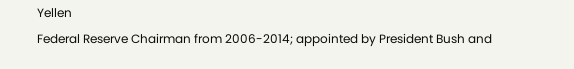Yellen
Federal Reserve Chairman from 2006-2014; appointed by President Bush and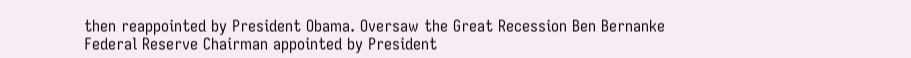then reappointed by President Obama. Oversaw the Great Recession Ben Bernanke
Federal Reserve Chairman appointed by President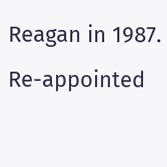Reagan in 1987. Re-appointed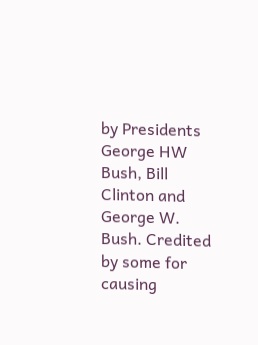by Presidents George HW Bush, Bill Clinton and George W. Bush. Credited by some for causing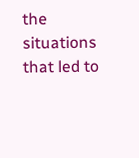the situations that led to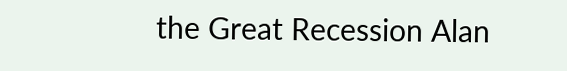the Great Recession Alan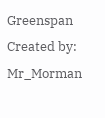Greenspan
Created by: Mr_Morman